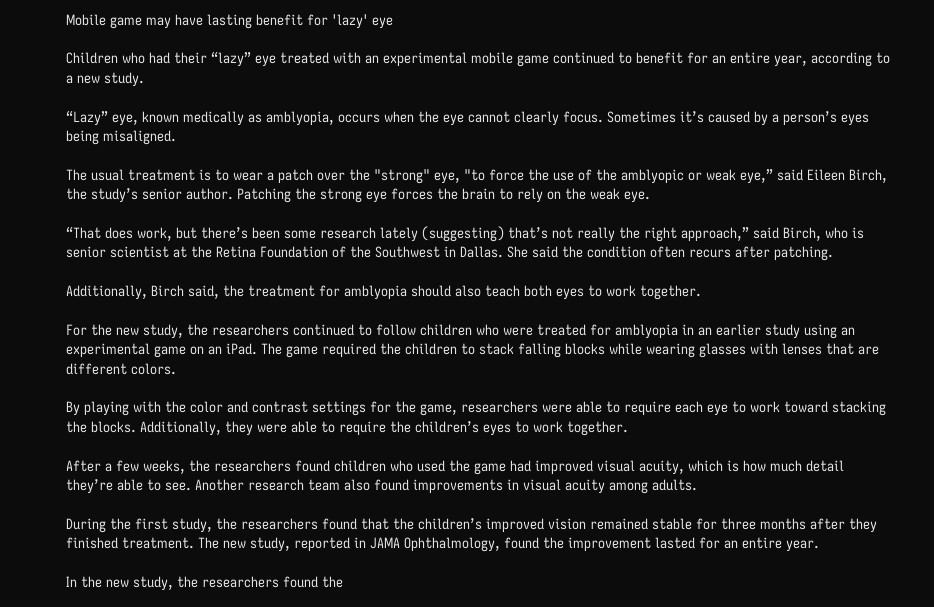Mobile game may have lasting benefit for 'lazy' eye

Children who had their “lazy” eye treated with an experimental mobile game continued to benefit for an entire year, according to a new study.

“Lazy” eye, known medically as amblyopia, occurs when the eye cannot clearly focus. Sometimes it’s caused by a person’s eyes being misaligned.

The usual treatment is to wear a patch over the "strong" eye, "to force the use of the amblyopic or weak eye,” said Eileen Birch, the study’s senior author. Patching the strong eye forces the brain to rely on the weak eye.

“That does work, but there’s been some research lately (suggesting) that’s not really the right approach,” said Birch, who is senior scientist at the Retina Foundation of the Southwest in Dallas. She said the condition often recurs after patching.

Additionally, Birch said, the treatment for amblyopia should also teach both eyes to work together.

For the new study, the researchers continued to follow children who were treated for amblyopia in an earlier study using an experimental game on an iPad. The game required the children to stack falling blocks while wearing glasses with lenses that are different colors.

By playing with the color and contrast settings for the game, researchers were able to require each eye to work toward stacking the blocks. Additionally, they were able to require the children’s eyes to work together.

After a few weeks, the researchers found children who used the game had improved visual acuity, which is how much detail they’re able to see. Another research team also found improvements in visual acuity among adults.

During the first study, the researchers found that the children’s improved vision remained stable for three months after they finished treatment. The new study, reported in JAMA Ophthalmology, found the improvement lasted for an entire year.

In the new study, the researchers found the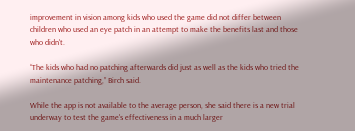improvement in vision among kids who used the game did not differ between children who used an eye patch in an attempt to make the benefits last and those who didn't.

“The kids who had no patching afterwards did just as well as the kids who tried the maintenance patching,” Birch said.

While the app is not available to the average person, she said there is a new trial underway to test the game's effectiveness in a much larger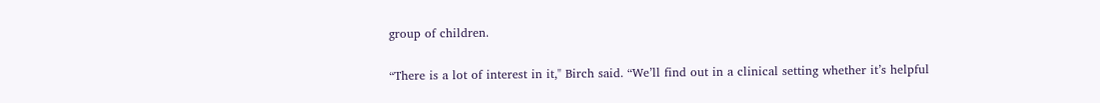group of children.

“There is a lot of interest in it," Birch said. “We’ll find out in a clinical setting whether it’s helpful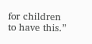for children to have this.”